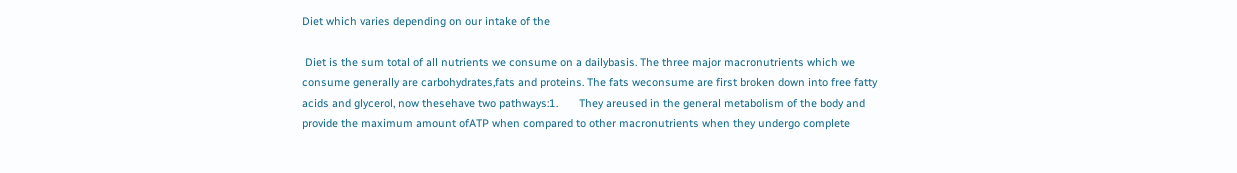Diet which varies depending on our intake of the

 Diet is the sum total of all nutrients we consume on a dailybasis. The three major macronutrients which we consume generally are carbohydrates,fats and proteins. The fats weconsume are first broken down into free fatty acids and glycerol, now thesehave two pathways:1.       They areused in the general metabolism of the body and provide the maximum amount ofATP when compared to other macronutrients when they undergo complete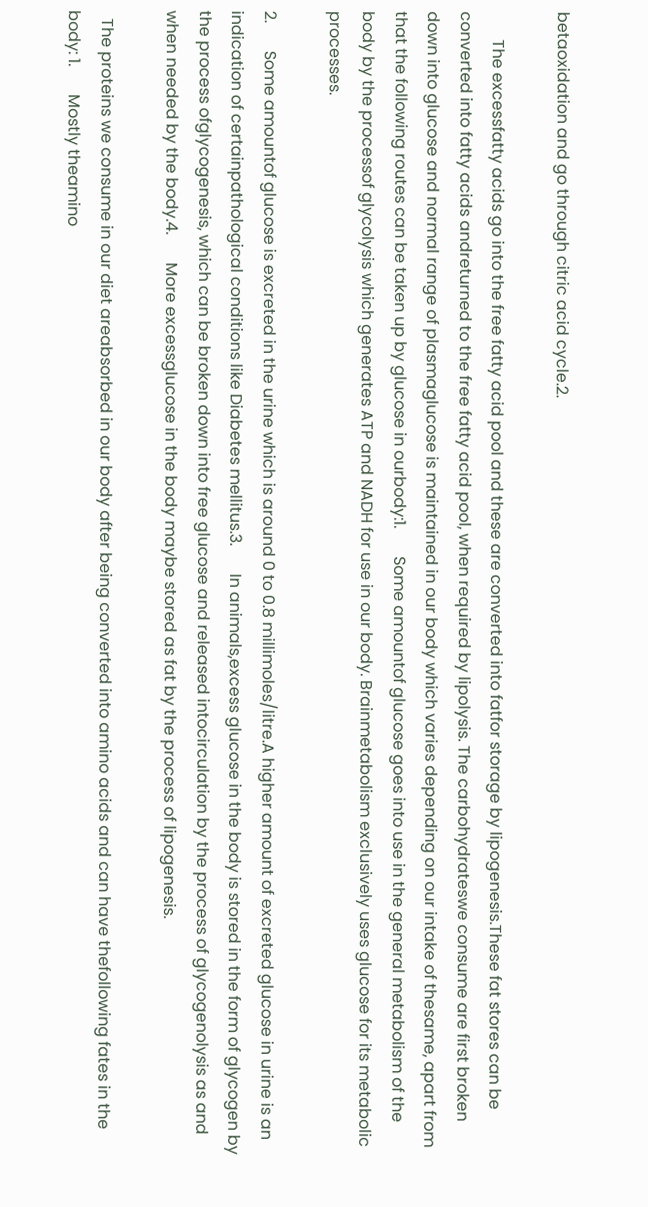betaoxidation and go through citric acid cycle.2.

       The excessfatty acids go into the free fatty acid pool and these are converted into fatfor storage by lipogenesis.These fat stores can be converted into fatty acids andreturned to the free fatty acid pool, when required by lipolysis. The carbohydrateswe consume are first broken down into glucose and normal range of plasmaglucose is maintained in our body which varies depending on our intake of thesame, apart from that the following routes can be taken up by glucose in ourbody:1.       Some amountof glucose goes into use in the general metabolism of the body by the processof glycolysis which generates ATP and NADH for use in our body. Brainmetabolism exclusively uses glucose for its metabolic processes.

2.       Some amountof glucose is excreted in the urine which is around 0 to 0.8 millimoles/litre.A higher amount of excreted glucose in urine is an indication of certainpathological conditions like Diabetes mellitus.3.       In animals,excess glucose in the body is stored in the form of glycogen by the process ofglycogenesis, which can be broken down into free glucose and released intocirculation by the process of glycogenolysis as and when needed by the body.4.       More excessglucose in the body maybe stored as fat by the process of lipogenesis.

  The proteins we consume in our diet areabsorbed in our body after being converted into amino acids and can have thefollowing fates in the body: 1.       Mostly theamino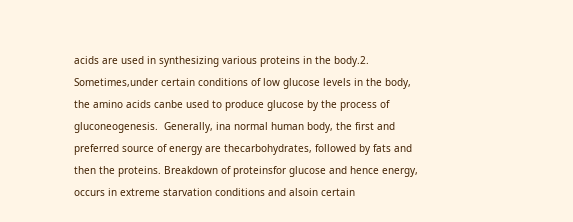acids are used in synthesizing various proteins in the body.2.       Sometimes,under certain conditions of low glucose levels in the body, the amino acids canbe used to produce glucose by the process of gluconeogenesis.  Generally, ina normal human body, the first and preferred source of energy are thecarbohydrates, followed by fats and then the proteins. Breakdown of proteinsfor glucose and hence energy, occurs in extreme starvation conditions and alsoin certain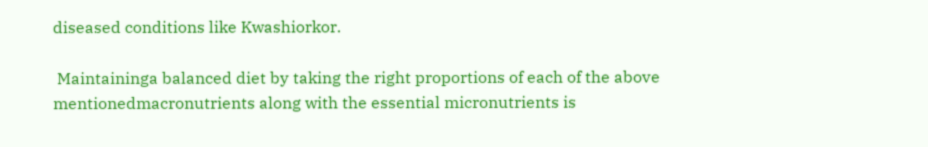diseased conditions like Kwashiorkor.

 Maintaininga balanced diet by taking the right proportions of each of the above mentionedmacronutrients along with the essential micronutrients is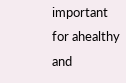important for ahealthy and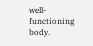well-functioning body.